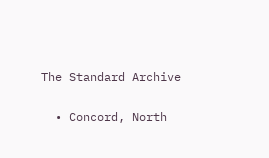The Standard Archive

  • Concord, North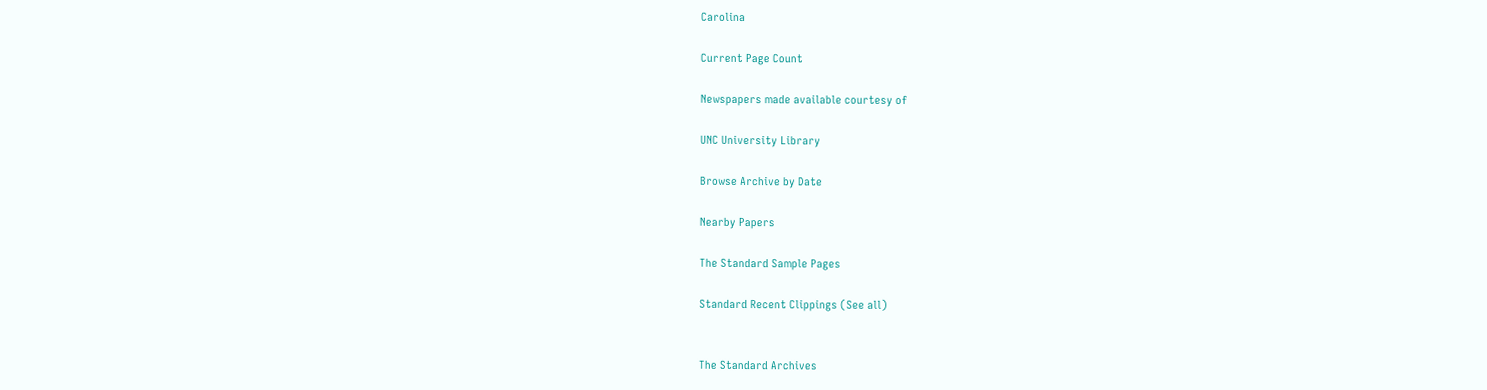Carolina

Current Page Count

Newspapers made available courtesy of

UNC University Library

Browse Archive by Date

Nearby Papers

The Standard Sample Pages

Standard Recent Clippings (See all)


The Standard Archives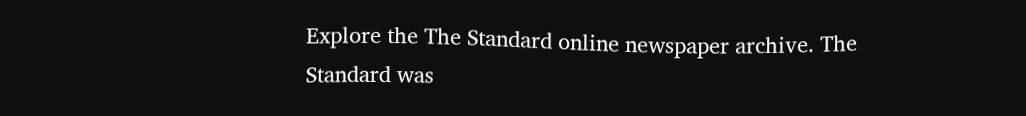Explore the The Standard online newspaper archive. The Standard was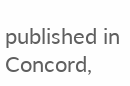published in Concord,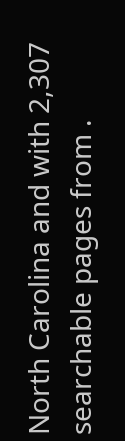North Carolina and with 2,307 searchable pages from .